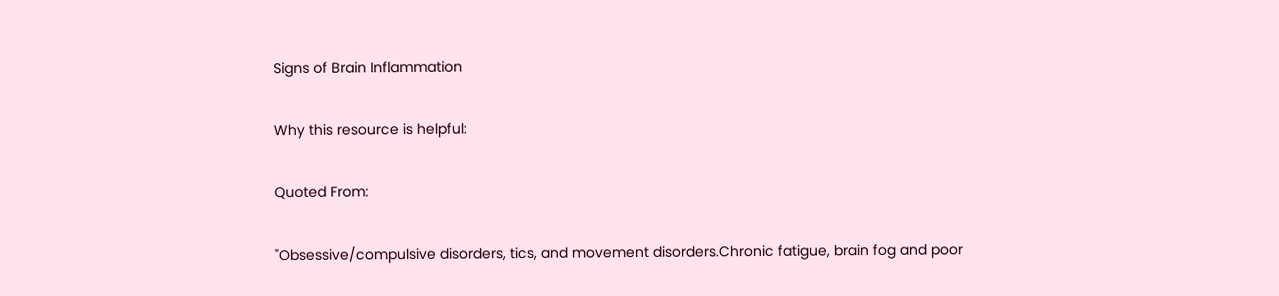Signs of Brain Inflammation

Why this resource is helpful:

Quoted From:

"Obsessive/compulsive disorders, tics, and movement disorders.Chronic fatigue, brain fog and poor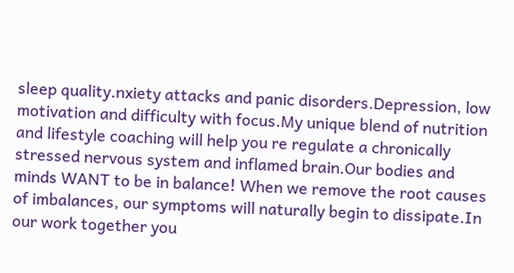sleep quality.nxiety attacks and panic disorders.Depression, low motivation and difficulty with focus.My unique blend of nutrition and lifestyle coaching will help you re regulate a chronically stressed nervous system and inflamed brain.Our bodies and minds WANT to be in balance! When we remove the root causes of imbalances, our symptoms will naturally begin to dissipate.In our work together you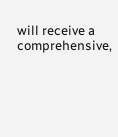will receive a comprehensive,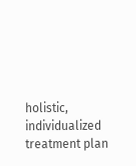holistic, individualized treatment plan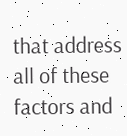that address all of these factors and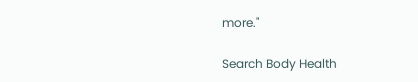more."

Search Body Health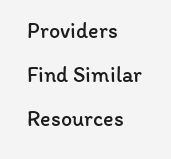Providers Find Similar Resources